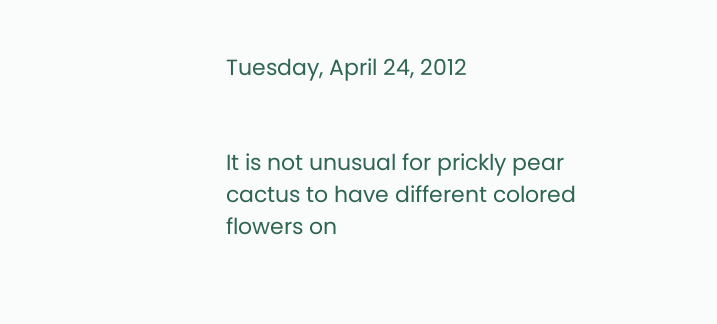Tuesday, April 24, 2012


It is not unusual for prickly pear cactus to have different colored flowers on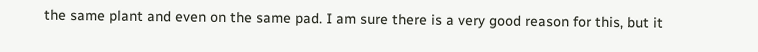the same plant and even on the same pad. I am sure there is a very good reason for this, but it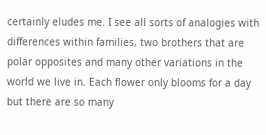certainly eludes me. I see all sorts of analogies with differences within families, two brothers that are polar opposites and many other variations in the world we live in. Each flower only blooms for a day but there are so many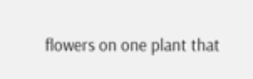flowers on one plant that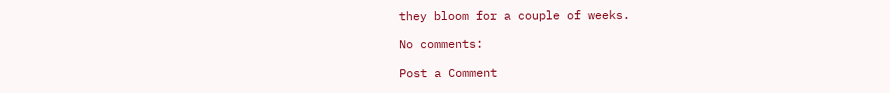they bloom for a couple of weeks.

No comments:

Post a Comment